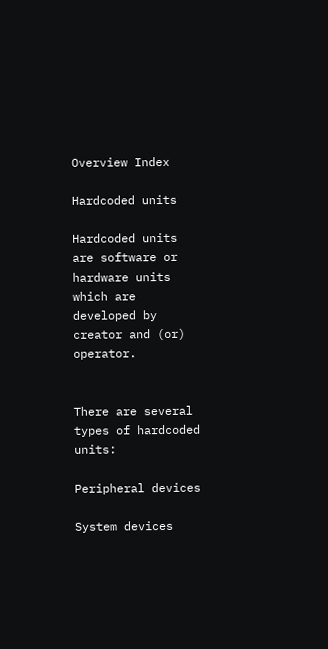Overview Index

Hardcoded units

Hardcoded units are software or hardware units which are developed by creator and (or) operator.


There are several types of hardcoded units:

Peripheral devices

System devices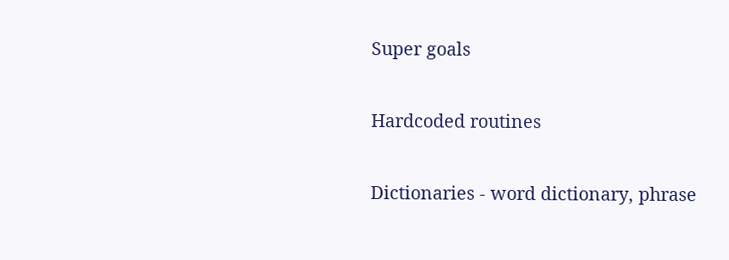Super goals

Hardcoded routines

Dictionaries - word dictionary, phrase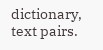dictionary, text pairs.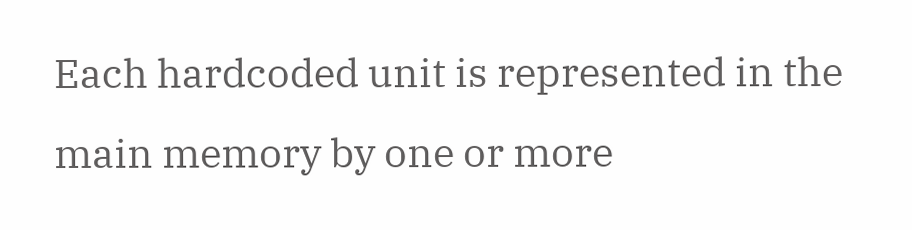Each hardcoded unit is represented in the main memory by one or more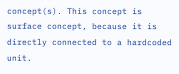concept(s). This concept is surface concept, because it is directly connected to a hardcoded unit.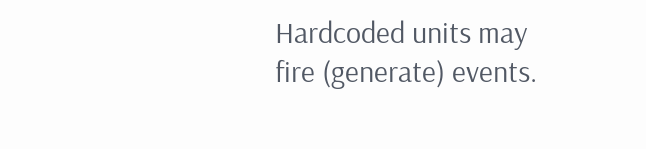Hardcoded units may fire (generate) events.